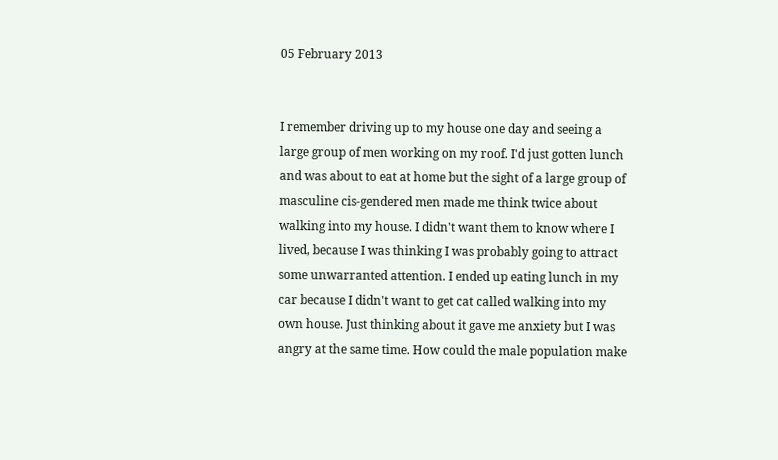05 February 2013


I remember driving up to my house one day and seeing a large group of men working on my roof. I'd just gotten lunch and was about to eat at home but the sight of a large group of masculine cis-gendered men made me think twice about walking into my house. I didn't want them to know where I lived, because I was thinking I was probably going to attract some unwarranted attention. I ended up eating lunch in my car because I didn't want to get cat called walking into my own house. Just thinking about it gave me anxiety but I was angry at the same time. How could the male population make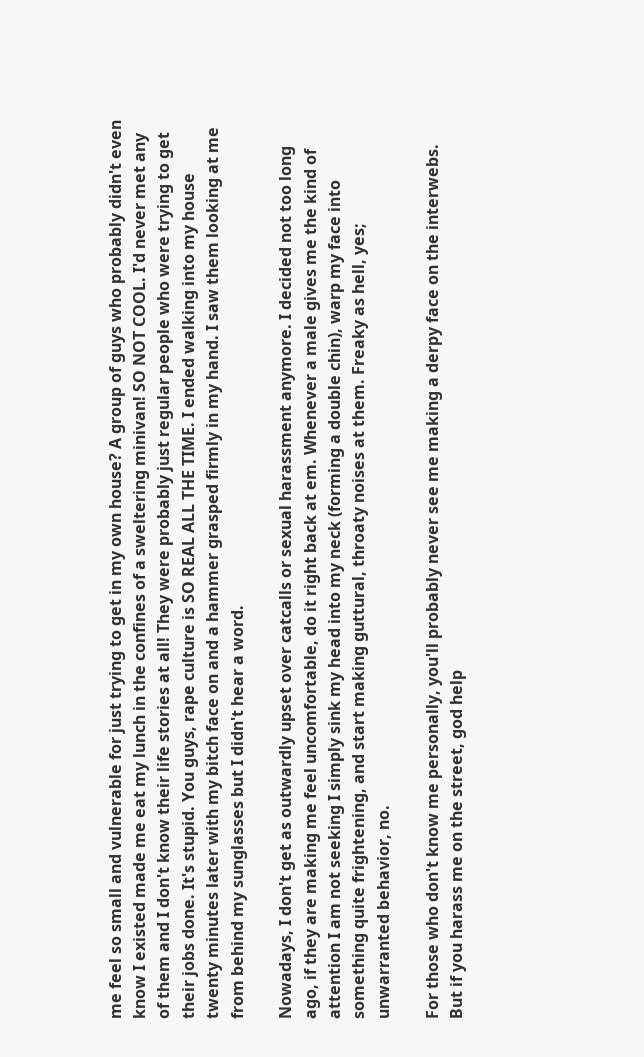me feel so small and vulnerable for just trying to get in my own house? A group of guys who probably didn't even know I existed made me eat my lunch in the confines of a sweltering minivan! SO NOT COOL. I'd never met any of them and I don't know their life stories at all! They were probably just regular people who were trying to get their jobs done. It's stupid. You guys, rape culture is SO REAL ALL THE TIME. I ended walking into my house twenty minutes later with my bitch face on and a hammer grasped firmly in my hand. I saw them looking at me from behind my sunglasses but I didn't hear a word.

Nowadays, I don't get as outwardly upset over catcalls or sexual harassment anymore. I decided not too long ago, if they are making me feel uncomfortable, do it right back at em. Whenever a male gives me the kind of attention I am not seeking I simply sink my head into my neck (forming a double chin), warp my face into something quite frightening, and start making guttural, throaty noises at them. Freaky as hell, yes; unwarranted behavior, no.

For those who don't know me personally, you'll probably never see me making a derpy face on the interwebs. But if you harass me on the street, god help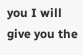you I will give you the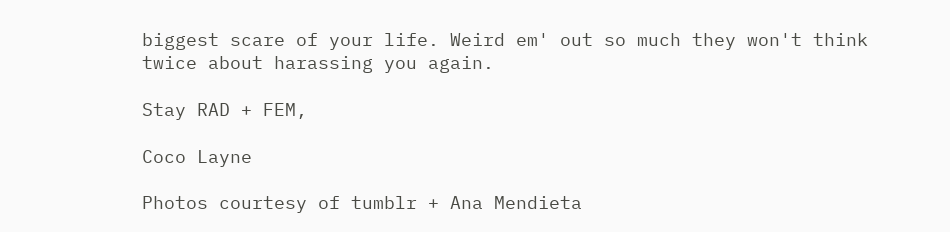biggest scare of your life. Weird em' out so much they won't think twice about harassing you again.

Stay RAD + FEM,

Coco Layne

Photos courtesy of tumblr + Ana Mendieta